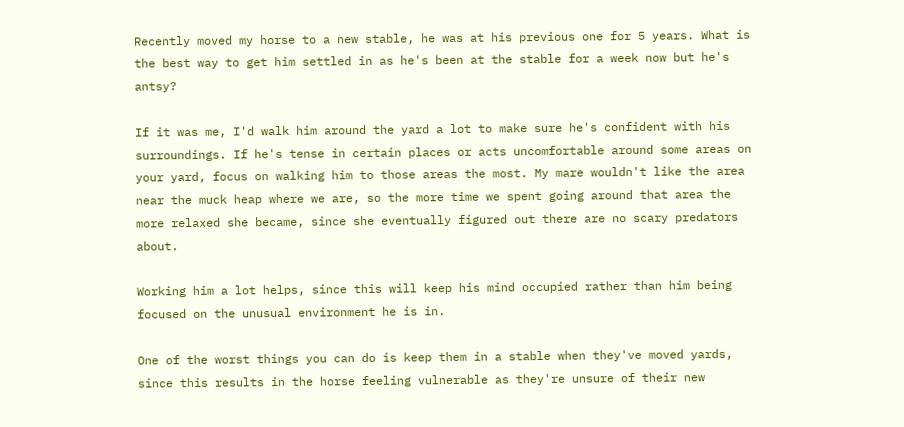Recently moved my horse to a new stable, he was at his previous one for 5 years. What is the best way to get him settled in as he's been at the stable for a week now but he's antsy?

If it was me, I'd walk him around the yard a lot to make sure he's confident with his surroundings. If he's tense in certain places or acts uncomfortable around some areas on your yard, focus on walking him to those areas the most. My mare wouldn't like the area near the muck heap where we are, so the more time we spent going around that area the more relaxed she became, since she eventually figured out there are no scary predators about.

Working him a lot helps, since this will keep his mind occupied rather than him being focused on the unusual environment he is in.

One of the worst things you can do is keep them in a stable when they've moved yards, since this results in the horse feeling vulnerable as they're unsure of their new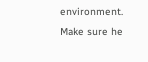environment. Make sure he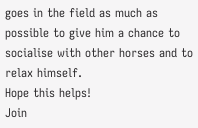goes in the field as much as possible to give him a chance to socialise with other horses and to relax himself.
Hope this helps!
Join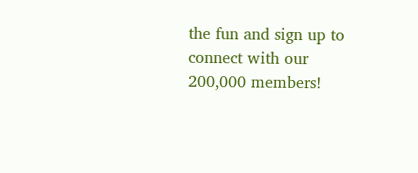the fun and sign up to connect with our 200,000 members!